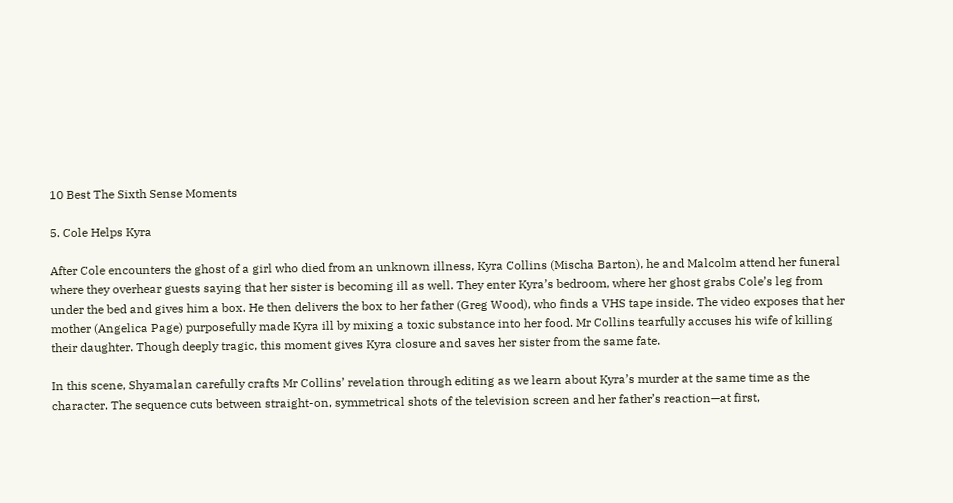10 Best The Sixth Sense Moments

5. Cole Helps Kyra

After Cole encounters the ghost of a girl who died from an unknown illness, Kyra Collins (Mischa Barton), he and Malcolm attend her funeral where they overhear guests saying that her sister is becoming ill as well. They enter Kyra’s bedroom, where her ghost grabs Cole’s leg from under the bed and gives him a box. He then delivers the box to her father (Greg Wood), who finds a VHS tape inside. The video exposes that her mother (Angelica Page) purposefully made Kyra ill by mixing a toxic substance into her food. Mr Collins tearfully accuses his wife of killing their daughter. Though deeply tragic, this moment gives Kyra closure and saves her sister from the same fate.

In this scene, Shyamalan carefully crafts Mr Collins’ revelation through editing as we learn about Kyra’s murder at the same time as the character. The sequence cuts between straight-on, symmetrical shots of the television screen and her father’s reaction—at first,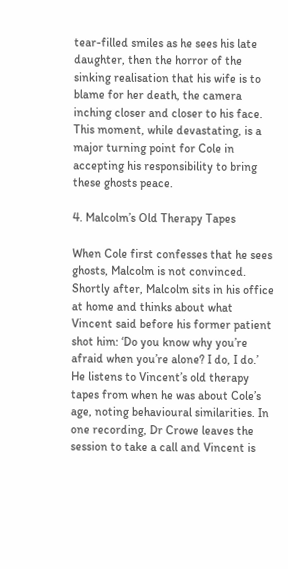tear-filled smiles as he sees his late daughter, then the horror of the sinking realisation that his wife is to blame for her death, the camera inching closer and closer to his face. This moment, while devastating, is a major turning point for Cole in accepting his responsibility to bring these ghosts peace.

4. Malcolm’s Old Therapy Tapes

When Cole first confesses that he sees ghosts, Malcolm is not convinced. Shortly after, Malcolm sits in his office at home and thinks about what Vincent said before his former patient shot him: ‘Do you know why you’re afraid when you’re alone? I do, I do.’ He listens to Vincent’s old therapy tapes from when he was about Cole’s age, noting behavioural similarities. In one recording, Dr Crowe leaves the session to take a call and Vincent is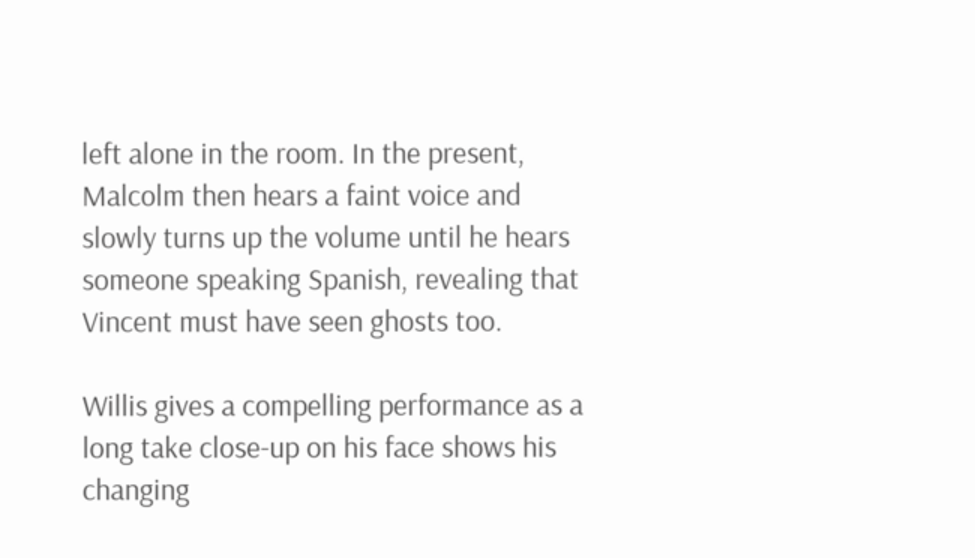left alone in the room. In the present, Malcolm then hears a faint voice and slowly turns up the volume until he hears someone speaking Spanish, revealing that Vincent must have seen ghosts too.

Willis gives a compelling performance as a long take close-up on his face shows his changing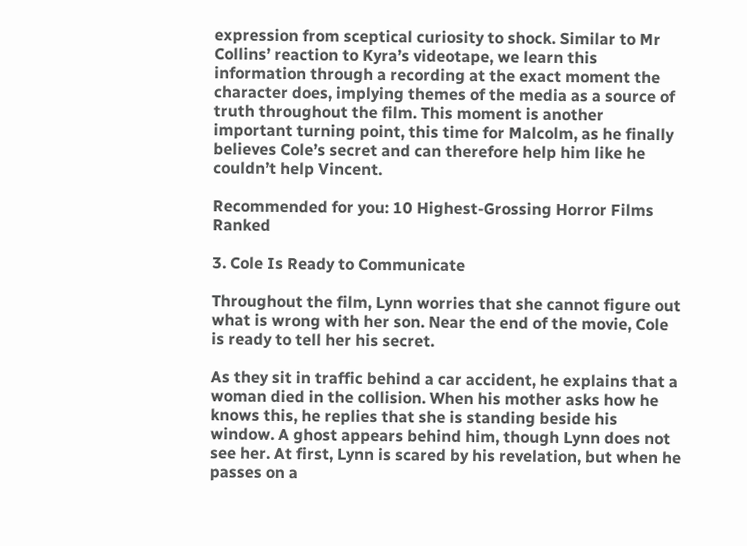expression from sceptical curiosity to shock. Similar to Mr Collins’ reaction to Kyra’s videotape, we learn this information through a recording at the exact moment the character does, implying themes of the media as a source of truth throughout the film. This moment is another important turning point, this time for Malcolm, as he finally believes Cole’s secret and can therefore help him like he couldn’t help Vincent.

Recommended for you: 10 Highest-Grossing Horror Films Ranked

3. Cole Is Ready to Communicate

Throughout the film, Lynn worries that she cannot figure out what is wrong with her son. Near the end of the movie, Cole is ready to tell her his secret.

As they sit in traffic behind a car accident, he explains that a woman died in the collision. When his mother asks how he knows this, he replies that she is standing beside his window. A ghost appears behind him, though Lynn does not see her. At first, Lynn is scared by his revelation, but when he passes on a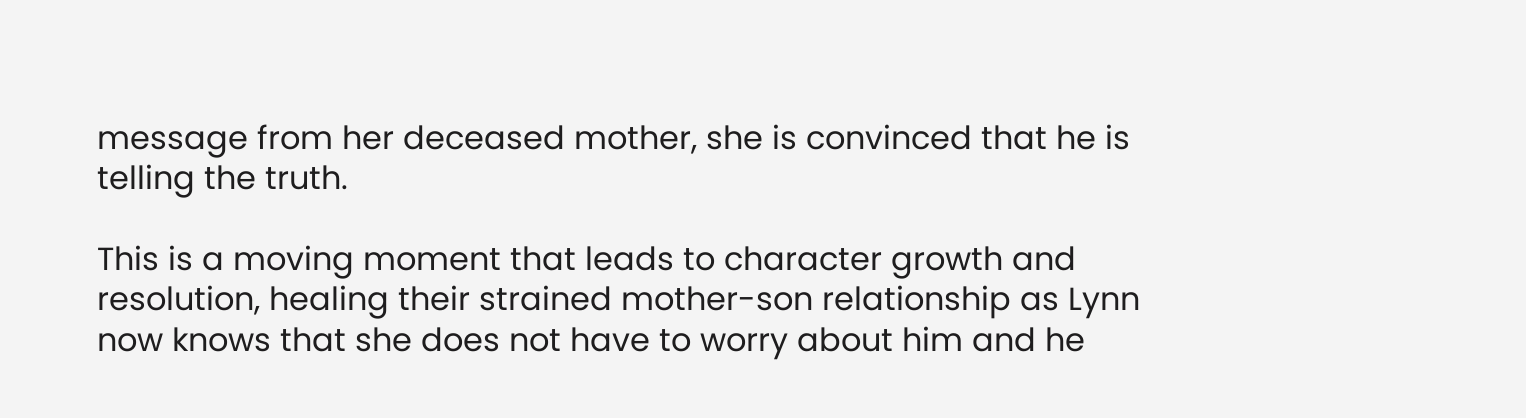message from her deceased mother, she is convinced that he is telling the truth.

This is a moving moment that leads to character growth and resolution, healing their strained mother-son relationship as Lynn now knows that she does not have to worry about him and he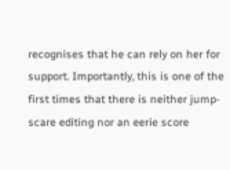recognises that he can rely on her for support. Importantly, this is one of the first times that there is neither jump-scare editing nor an eerie score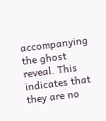accompanying the ghost reveal. This indicates that they are no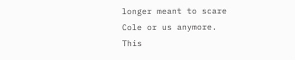longer meant to scare Cole or us anymore. This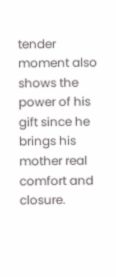tender moment also shows the power of his gift since he brings his mother real comfort and closure.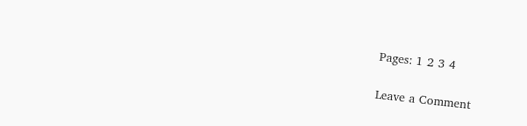Pages: 1 2 3 4

Leave a Comment